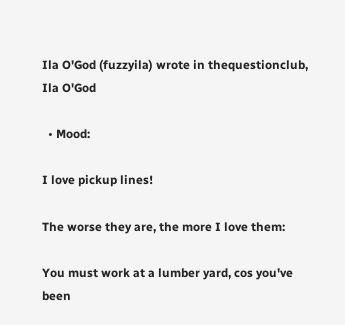Ila O'God (fuzzyila) wrote in thequestionclub,
Ila O'God

  • Mood:

I love pickup lines!

The worse they are, the more I love them:

You must work at a lumber yard, cos you've been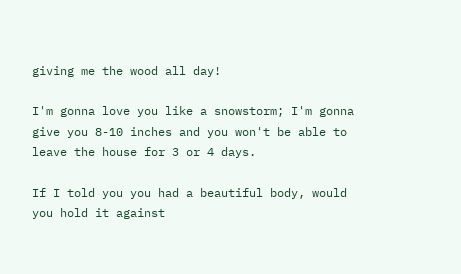giving me the wood all day!

I'm gonna love you like a snowstorm; I'm gonna give you 8-10 inches and you won't be able to leave the house for 3 or 4 days.

If I told you you had a beautiful body, would you hold it against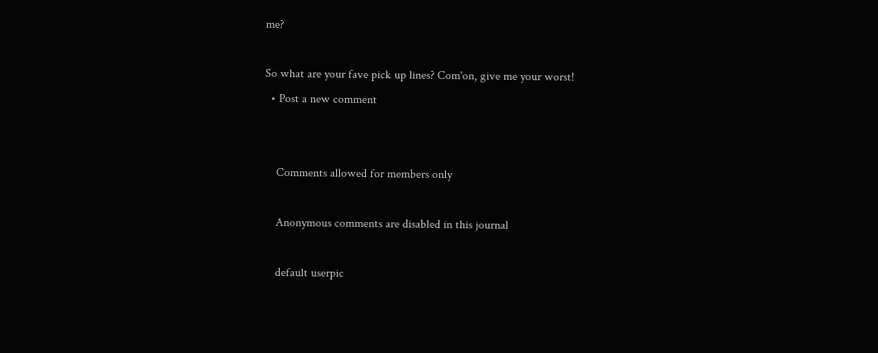me?

So what are your fave pick up lines? Com'on, give me your worst!
  • Post a new comment


    Comments allowed for members only

    Anonymous comments are disabled in this journal

    default userpic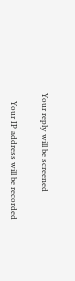Your reply will be screened

    Your IP address will be recorded